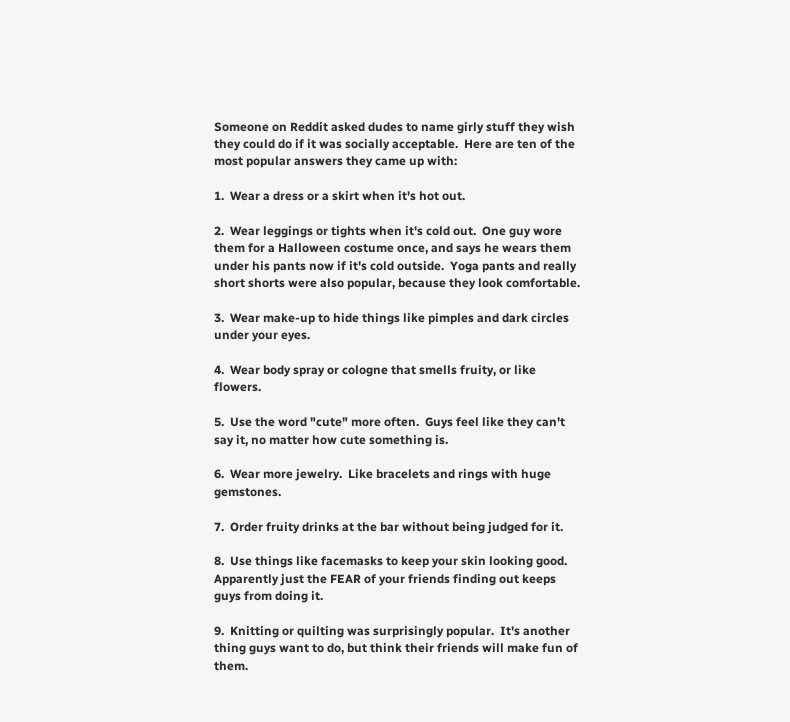Someone on Reddit asked dudes to name girly stuff they wish they could do if it was socially acceptable.  Here are ten of the most popular answers they came up with:

1.  Wear a dress or a skirt when it's hot out.

2.  Wear leggings or tights when it's cold out.  One guy wore them for a Halloween costume once, and says he wears them under his pants now if it's cold outside.  Yoga pants and really short shorts were also popular, because they look comfortable.

3.  Wear make-up to hide things like pimples and dark circles under your eyes.

4.  Wear body spray or cologne that smells fruity, or like flowers.

5.  Use the word "cute" more often.  Guys feel like they can't say it, no matter how cute something is.

6.  Wear more jewelry.  Like bracelets and rings with huge gemstones.

7.  Order fruity drinks at the bar without being judged for it.

8.  Use things like facemasks to keep your skin looking good.  Apparently just the FEAR of your friends finding out keeps guys from doing it.

9.  Knitting or quilting was surprisingly popular.  It's another thing guys want to do, but think their friends will make fun of them.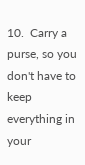10.  Carry a purse, so you don't have to keep everything in your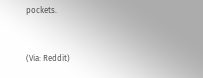pockets.


(Via: Reddit)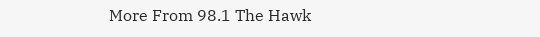More From 98.1 The Hawk